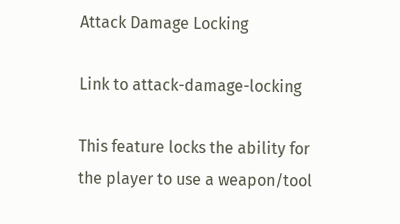Attack Damage Locking

Link to attack-damage-locking

This feature locks the ability for the player to use a weapon/tool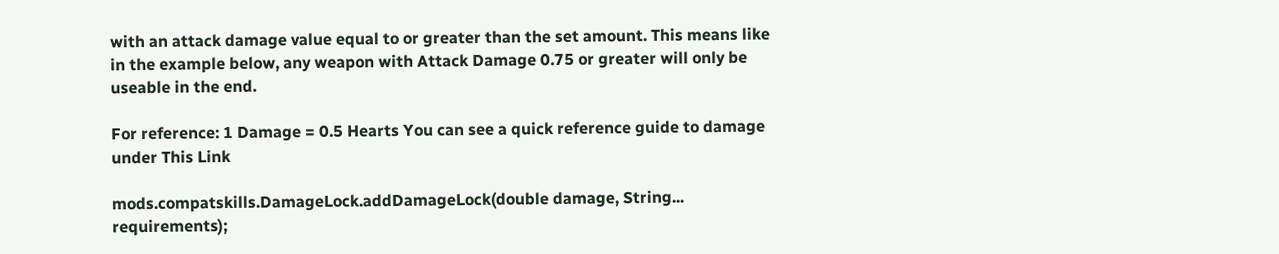with an attack damage value equal to or greater than the set amount. This means like in the example below, any weapon with Attack Damage 0.75 or greater will only be useable in the end.

For reference: 1 Damage = 0.5 Hearts You can see a quick reference guide to damage under This Link

mods.compatskills.DamageLock.addDamageLock(double damage, String... requirements);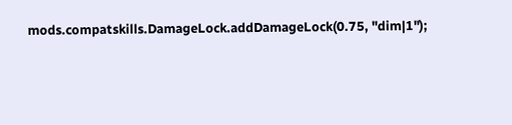mods.compatskills.DamageLock.addDamageLock(0.75, "dim|1");